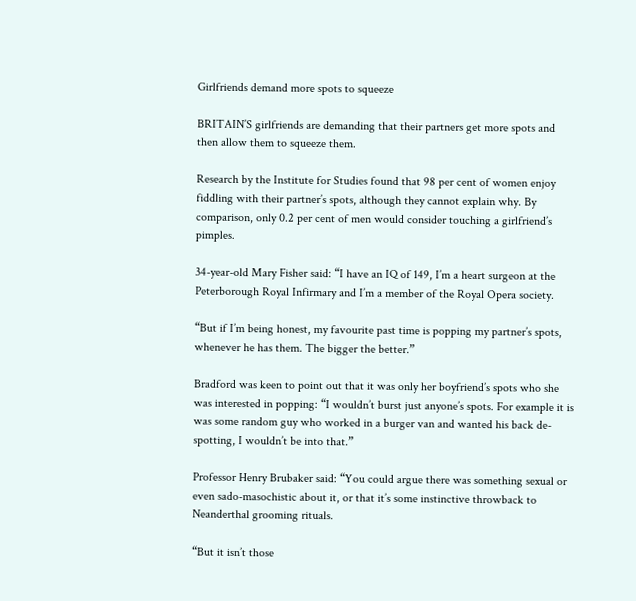Girlfriends demand more spots to squeeze

BRITAIN’S girlfriends are demanding that their partners get more spots and then allow them to squeeze them.

Research by the Institute for Studies found that 98 per cent of women enjoy fiddling with their partner’s spots, although they cannot explain why. By comparison, only 0.2 per cent of men would consider touching a girlfriend’s pimples.

34-year-old Mary Fisher said: “I have an IQ of 149, I’m a heart surgeon at the Peterborough Royal Infirmary and I’m a member of the Royal Opera society.

“But if I’m being honest, my favourite past time is popping my partner’s spots, whenever he has them. The bigger the better.”

Bradford was keen to point out that it was only her boyfriend’s spots who she was interested in popping: “I wouldn’t burst just anyone’s spots. For example it is was some random guy who worked in a burger van and wanted his back de-spotting, I wouldn’t be into that.”

Professor Henry Brubaker said: “You could argue there was something sexual or even sado-masochistic about it, or that it’s some instinctive throwback to Neanderthal grooming rituals.

“But it isn’t those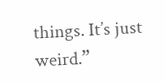things. It’s just weird.”